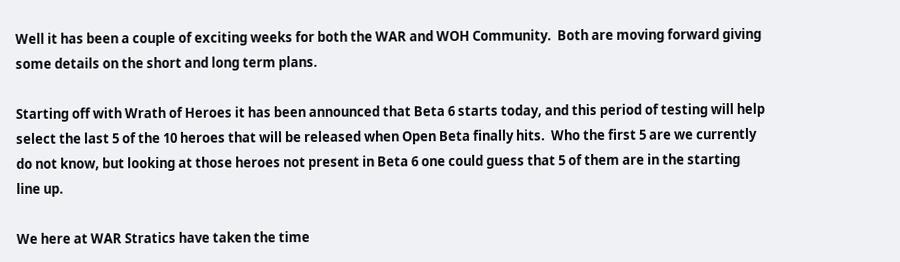Well it has been a couple of exciting weeks for both the WAR and WOH Community.  Both are moving forward giving some details on the short and long term plans.

Starting off with Wrath of Heroes it has been announced that Beta 6 starts today, and this period of testing will help select the last 5 of the 10 heroes that will be released when Open Beta finally hits.  Who the first 5 are we currently do not know, but looking at those heroes not present in Beta 6 one could guess that 5 of them are in the starting line up.

We here at WAR Stratics have taken the time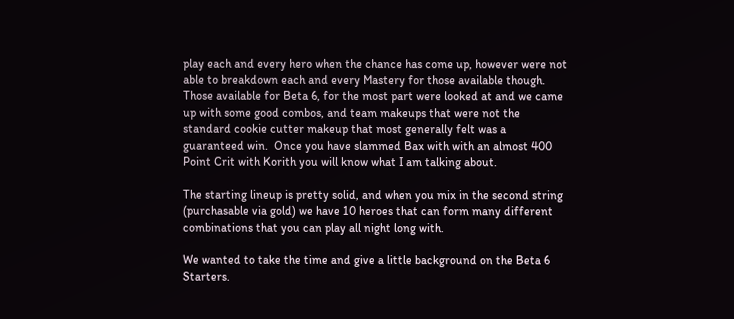play each and every hero when the chance has come up, however were not able to breakdown each and every Mastery for those available though.  Those available for Beta 6, for the most part were looked at and we came up with some good combos, and team makeups that were not the standard cookie cutter makeup that most generally felt was a guaranteed win.  Once you have slammed Bax with with an almost 400 Point Crit with Korith you will know what I am talking about.

The starting lineup is pretty solid, and when you mix in the second string (purchasable via gold) we have 10 heroes that can form many different combinations that you can play all night long with.

We wanted to take the time and give a little background on the Beta 6 Starters.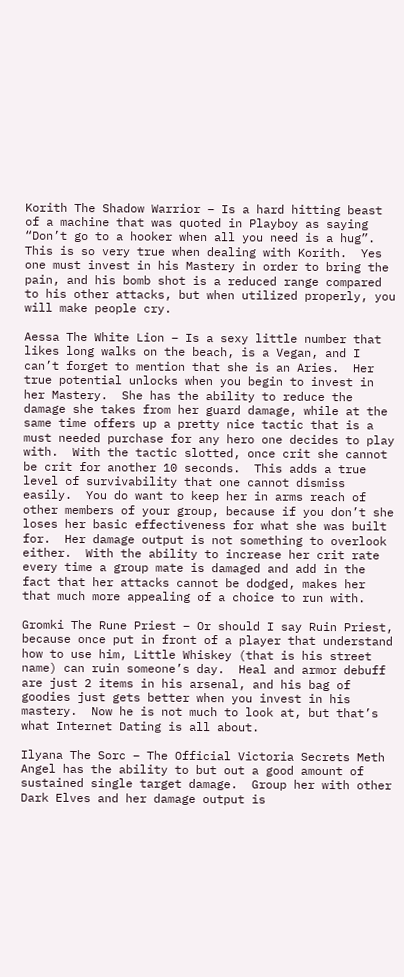Korith The Shadow Warrior – Is a hard hitting beast of a machine that was quoted in Playboy as saying “Don’t go to a hooker when all you need is a hug”.  This is so very true when dealing with Korith.  Yes one must invest in his Mastery in order to bring the pain, and his bomb shot is a reduced range compared to his other attacks, but when utilized properly, you will make people cry.

Aessa The White Lion – Is a sexy little number that likes long walks on the beach, is a Vegan, and I can’t forget to mention that she is an Aries.  Her true potential unlocks when you begin to invest in her Mastery.  She has the ability to reduce the damage she takes from her guard damage, while at the same time offers up a pretty nice tactic that is a must needed purchase for any hero one decides to play with.  With the tactic slotted, once crit she cannot be crit for another 10 seconds.  This adds a true level of survivability that one cannot dismiss easily.  You do want to keep her in arms reach of other members of your group, because if you don’t she loses her basic effectiveness for what she was built for.  Her damage output is not something to overlook either.  With the ability to increase her crit rate every time a group mate is damaged and add in the fact that her attacks cannot be dodged, makes her that much more appealing of a choice to run with.

Gromki The Rune Priest – Or should I say Ruin Priest, because once put in front of a player that understand how to use him, Little Whiskey (that is his street name) can ruin someone’s day.  Heal and armor debuff are just 2 items in his arsenal, and his bag of goodies just gets better when you invest in his mastery.  Now he is not much to look at, but that’s what Internet Dating is all about.

Ilyana The Sorc – The Official Victoria Secrets Meth Angel has the ability to but out a good amount of sustained single target damage.  Group her with other Dark Elves and her damage output is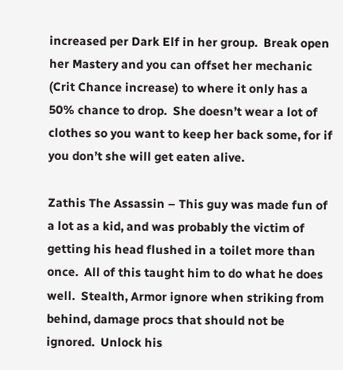increased per Dark Elf in her group.  Break open her Mastery and you can offset her mechanic (Crit Chance increase) to where it only has a 50% chance to drop.  She doesn’t wear a lot of clothes so you want to keep her back some, for if you don’t she will get eaten alive.

Zathis The Assassin – This guy was made fun of a lot as a kid, and was probably the victim of getting his head flushed in a toilet more than once.  All of this taught him to do what he does well.  Stealth, Armor ignore when striking from behind, damage procs that should not be ignored.  Unlock his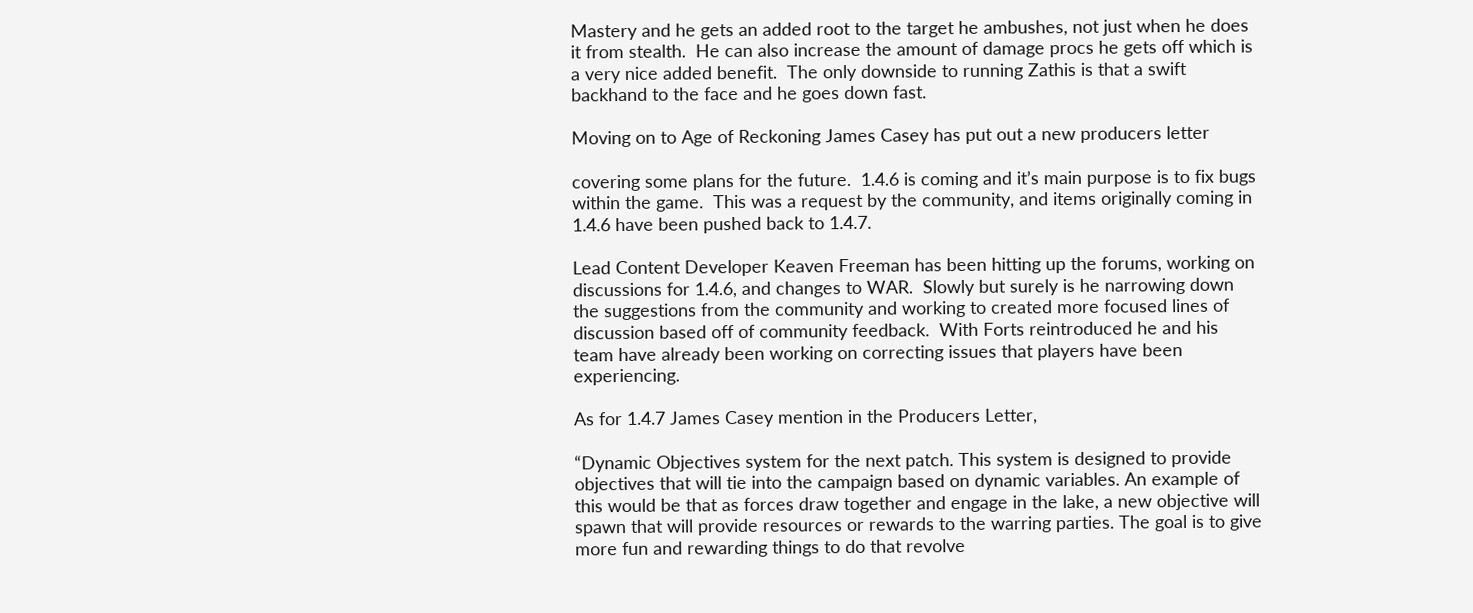Mastery and he gets an added root to the target he ambushes, not just when he does it from stealth.  He can also increase the amount of damage procs he gets off which is a very nice added benefit.  The only downside to running Zathis is that a swift backhand to the face and he goes down fast.

Moving on to Age of Reckoning James Casey has put out a new producers letter

covering some plans for the future.  1.4.6 is coming and it’s main purpose is to fix bugs within the game.  This was a request by the community, and items originally coming in 1.4.6 have been pushed back to 1.4.7.

Lead Content Developer Keaven Freeman has been hitting up the forums, working on discussions for 1.4.6, and changes to WAR.  Slowly but surely is he narrowing down the suggestions from the community and working to created more focused lines of discussion based off of community feedback.  With Forts reintroduced he and his team have already been working on correcting issues that players have been experiencing.

As for 1.4.7 James Casey mention in the Producers Letter,

“Dynamic Objectives system for the next patch. This system is designed to provide objectives that will tie into the campaign based on dynamic variables. An example of this would be that as forces draw together and engage in the lake, a new objective will spawn that will provide resources or rewards to the warring parties. The goal is to give more fun and rewarding things to do that revolve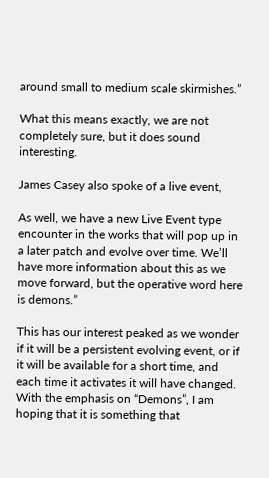around small to medium scale skirmishes.”

What this means exactly, we are not completely sure, but it does sound interesting.

James Casey also spoke of a live event,

As well, we have a new Live Event type encounter in the works that will pop up in a later patch and evolve over time. We’ll have more information about this as we move forward, but the operative word here is demons.”

This has our interest peaked as we wonder if it will be a persistent evolving event, or if it will be available for a short time, and each time it activates it will have changed.  With the emphasis on “Demons”, I am hoping that it is something that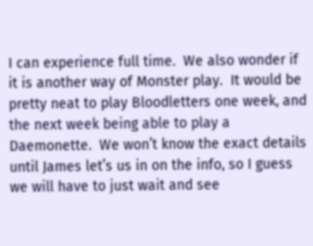I can experience full time.  We also wonder if it is another way of Monster play.  It would be pretty neat to play Bloodletters one week, and the next week being able to play a Daemonette.  We won’t know the exact details until James let’s us in on the info, so I guess we will have to just wait and see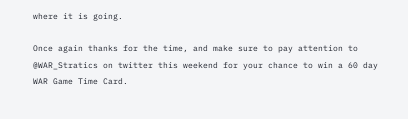where it is going.

Once again thanks for the time, and make sure to pay attention to @WAR_Stratics on twitter this weekend for your chance to win a 60 day WAR Game Time Card.